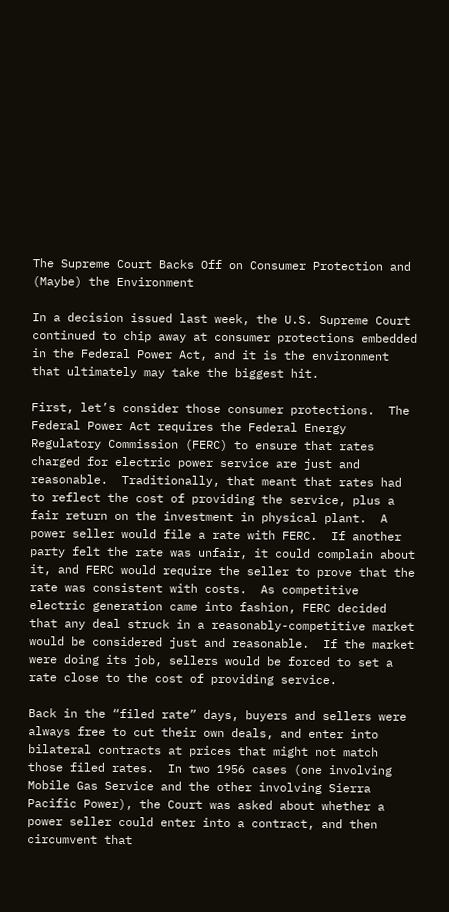The Supreme Court Backs Off on Consumer Protection and (Maybe) the Environment

In a decision issued last week, the U.S. Supreme Court continued to chip away at consumer protections embedded in the Federal Power Act, and it is the environment that ultimately may take the biggest hit.

First, let’s consider those consumer protections.  The Federal Power Act requires the Federal Energy Regulatory Commission (FERC) to ensure that rates charged for electric power service are just and reasonable.  Traditionally, that meant that rates had to reflect the cost of providing the service, plus a fair return on the investment in physical plant.  A power seller would file a rate with FERC.  If another party felt the rate was unfair, it could complain about it, and FERC would require the seller to prove that the rate was consistent with costs.  As competitive electric generation came into fashion, FERC decided that any deal struck in a reasonably-competitive market would be considered just and reasonable.  If the market were doing its job, sellers would be forced to set a rate close to the cost of providing service.

Back in the “filed rate” days, buyers and sellers were always free to cut their own deals, and enter into bilateral contracts at prices that might not match those filed rates.  In two 1956 cases (one involving Mobile Gas Service and the other involving Sierra Pacific Power), the Court was asked about whether a power seller could enter into a contract, and then circumvent that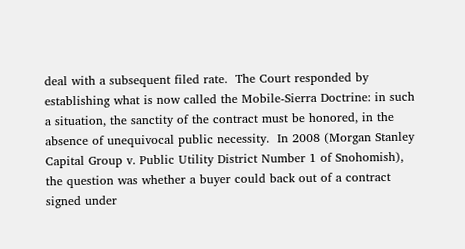deal with a subsequent filed rate.  The Court responded by establishing what is now called the Mobile-Sierra Doctrine: in such a situation, the sanctity of the contract must be honored, in the absence of unequivocal public necessity.  In 2008 (Morgan Stanley Capital Group v. Public Utility District Number 1 of Snohomish), the question was whether a buyer could back out of a contract signed under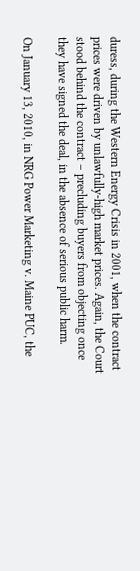duress, during the Western Energy Crisis in 2001, when the contract prices were driven by unlawfully-high market prices. Again, the Court stood behind the contract – precluding buyers from objecting once they have signed the deal, in the absence of serious public harm.

On January 13, 2010, in NRG Power Marketing v. Maine PUC, the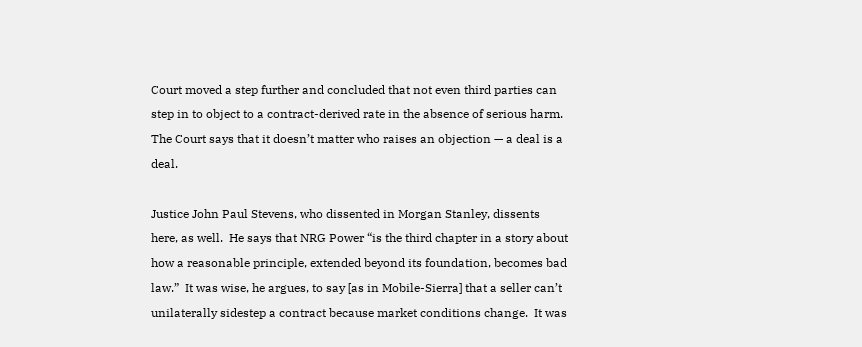Court moved a step further and concluded that not even third parties can step in to object to a contract-derived rate in the absence of serious harm.  The Court says that it doesn’t matter who raises an objection — a deal is a deal.

Justice John Paul Stevens, who dissented in Morgan Stanley, dissents here, as well.  He says that NRG Power “is the third chapter in a story about how a reasonable principle, extended beyond its foundation, becomes bad law.”  It was wise, he argues, to say [as in Mobile-Sierra] that a seller can’t unilaterally sidestep a contract because market conditions change.  It was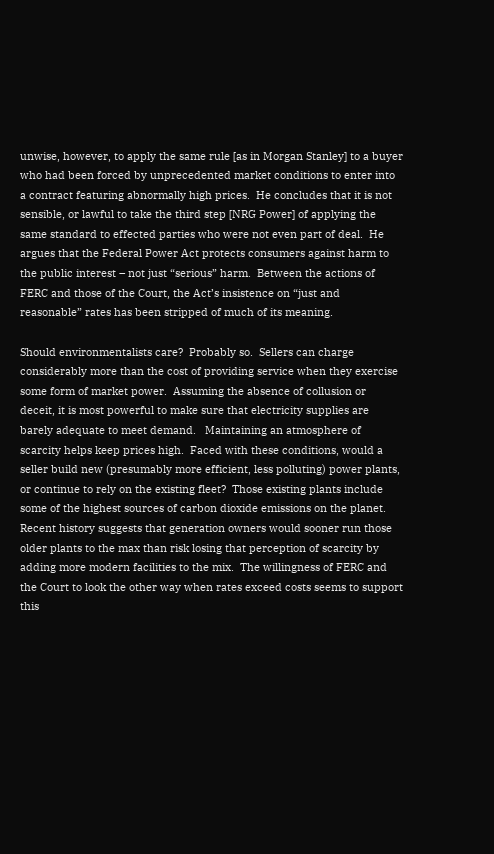unwise, however, to apply the same rule [as in Morgan Stanley] to a buyer who had been forced by unprecedented market conditions to enter into a contract featuring abnormally high prices.  He concludes that it is not sensible, or lawful to take the third step [NRG Power] of applying the same standard to effected parties who were not even part of deal.  He argues that the Federal Power Act protects consumers against harm to the public interest – not just “serious” harm.  Between the actions of FERC and those of the Court, the Act’s insistence on “just and reasonable” rates has been stripped of much of its meaning.

Should environmentalists care?  Probably so.  Sellers can charge considerably more than the cost of providing service when they exercise some form of market power.  Assuming the absence of collusion or deceit, it is most powerful to make sure that electricity supplies are barely adequate to meet demand.   Maintaining an atmosphere of scarcity helps keep prices high.  Faced with these conditions, would a seller build new (presumably more efficient, less polluting) power plants, or continue to rely on the existing fleet?  Those existing plants include some of the highest sources of carbon dioxide emissions on the planet.  Recent history suggests that generation owners would sooner run those older plants to the max than risk losing that perception of scarcity by adding more modern facilities to the mix.  The willingness of FERC and the Court to look the other way when rates exceed costs seems to support this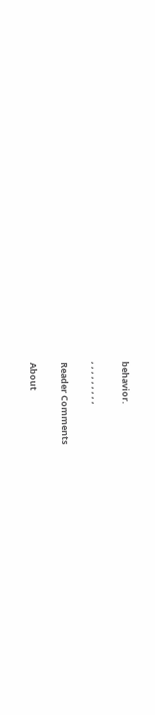behavior.

, , , , , , , , ,

Reader Comments

About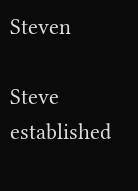Steven

Steve established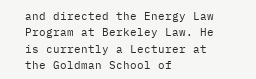and directed the Energy Law Program at Berkeley Law. He is currently a Lecturer at the Goldman School of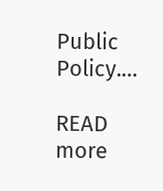Public Policy.…

READ more